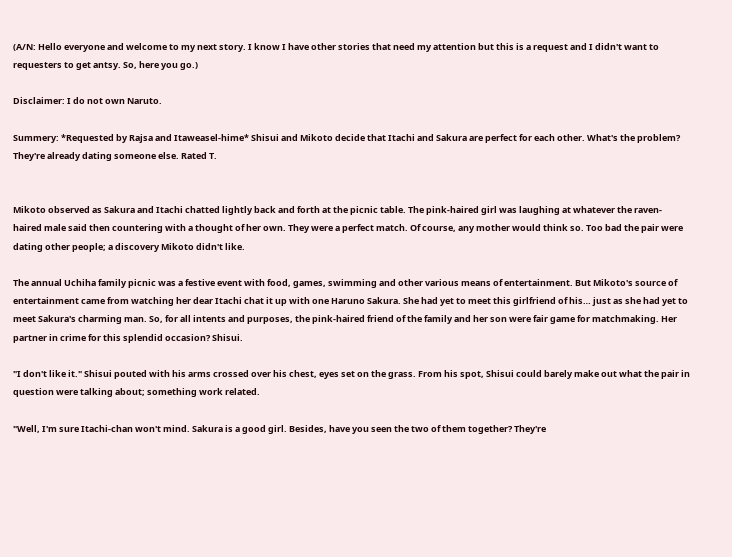(A/N: Hello everyone and welcome to my next story. I know I have other stories that need my attention but this is a request and I didn't want to requesters to get antsy. So, here you go.)

Disclaimer: I do not own Naruto.

Summery: *Requested by Rajsa and Itaweasel-hime* Shisui and Mikoto decide that Itachi and Sakura are perfect for each other. What's the problem? They're already dating someone else. Rated T.


Mikoto observed as Sakura and Itachi chatted lightly back and forth at the picnic table. The pink-haired girl was laughing at whatever the raven-haired male said then countering with a thought of her own. They were a perfect match. Of course, any mother would think so. Too bad the pair were dating other people; a discovery Mikoto didn't like.

The annual Uchiha family picnic was a festive event with food, games, swimming and other various means of entertainment. But Mikoto's source of entertainment came from watching her dear Itachi chat it up with one Haruno Sakura. She had yet to meet this girlfriend of his… just as she had yet to meet Sakura's charming man. So, for all intents and purposes, the pink-haired friend of the family and her son were fair game for matchmaking. Her partner in crime for this splendid occasion? Shisui.

"I don't like it." Shisui pouted with his arms crossed over his chest, eyes set on the grass. From his spot, Shisui could barely make out what the pair in question were talking about; something work related.

"Well, I'm sure Itachi-chan won't mind. Sakura is a good girl. Besides, have you seen the two of them together? They're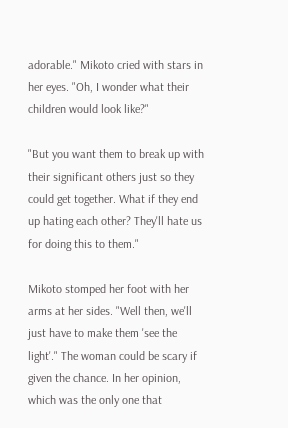adorable." Mikoto cried with stars in her eyes. "Oh, I wonder what their children would look like?"

"But you want them to break up with their significant others just so they could get together. What if they end up hating each other? They'll hate us for doing this to them."

Mikoto stomped her foot with her arms at her sides. "Well then, we'll just have to make them 'see the light'." The woman could be scary if given the chance. In her opinion, which was the only one that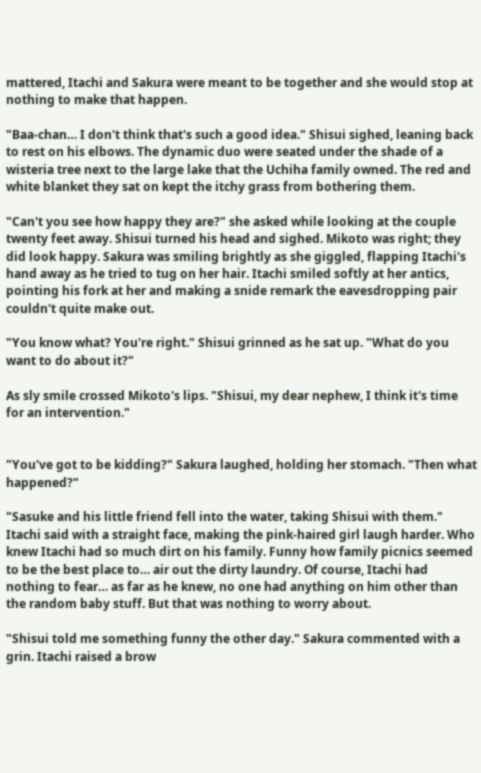mattered, Itachi and Sakura were meant to be together and she would stop at nothing to make that happen.

"Baa-chan… I don't think that's such a good idea." Shisui sighed, leaning back to rest on his elbows. The dynamic duo were seated under the shade of a wisteria tree next to the large lake that the Uchiha family owned. The red and white blanket they sat on kept the itchy grass from bothering them.

"Can't you see how happy they are?" she asked while looking at the couple twenty feet away. Shisui turned his head and sighed. Mikoto was right; they did look happy. Sakura was smiling brightly as she giggled, flapping Itachi's hand away as he tried to tug on her hair. Itachi smiled softly at her antics, pointing his fork at her and making a snide remark the eavesdropping pair couldn't quite make out.

"You know what? You're right." Shisui grinned as he sat up. "What do you want to do about it?"

As sly smile crossed Mikoto's lips. "Shisui, my dear nephew, I think it's time for an intervention."


"You've got to be kidding?" Sakura laughed, holding her stomach. "Then what happened?"

"Sasuke and his little friend fell into the water, taking Shisui with them." Itachi said with a straight face, making the pink-haired girl laugh harder. Who knew Itachi had so much dirt on his family. Funny how family picnics seemed to be the best place to… air out the dirty laundry. Of course, Itachi had nothing to fear… as far as he knew, no one had anything on him other than the random baby stuff. But that was nothing to worry about.

"Shisui told me something funny the other day." Sakura commented with a grin. Itachi raised a brow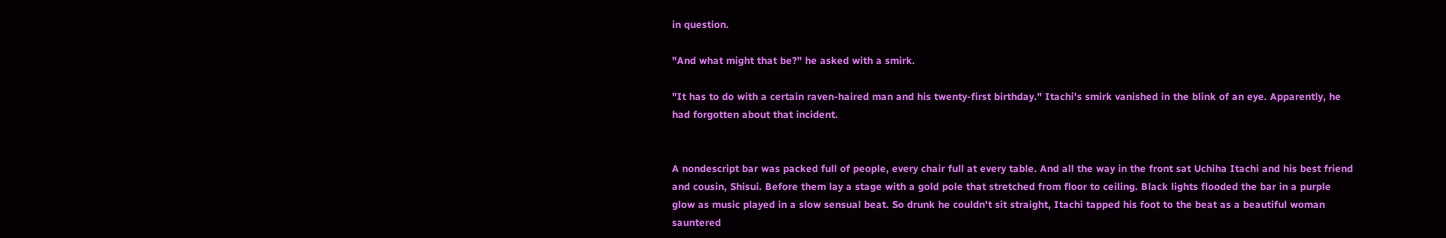in question.

"And what might that be?" he asked with a smirk.

"It has to do with a certain raven-haired man and his twenty-first birthday." Itachi's smirk vanished in the blink of an eye. Apparently, he had forgotten about that incident.


A nondescript bar was packed full of people, every chair full at every table. And all the way in the front sat Uchiha Itachi and his best friend and cousin, Shisui. Before them lay a stage with a gold pole that stretched from floor to ceiling. Black lights flooded the bar in a purple glow as music played in a slow sensual beat. So drunk he couldn't sit straight, Itachi tapped his foot to the beat as a beautiful woman sauntered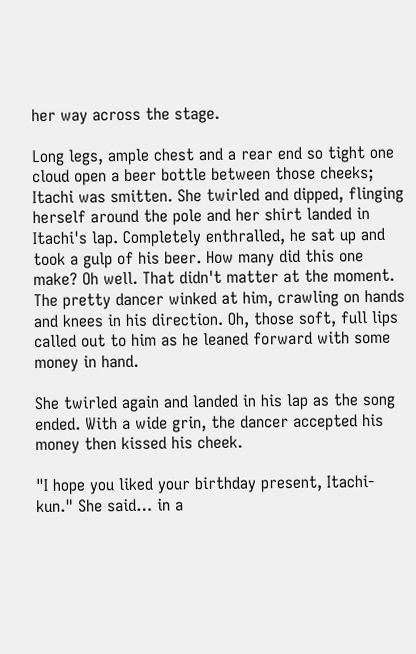her way across the stage.

Long legs, ample chest and a rear end so tight one cloud open a beer bottle between those cheeks; Itachi was smitten. She twirled and dipped, flinging herself around the pole and her shirt landed in Itachi's lap. Completely enthralled, he sat up and took a gulp of his beer. How many did this one make? Oh well. That didn't matter at the moment. The pretty dancer winked at him, crawling on hands and knees in his direction. Oh, those soft, full lips called out to him as he leaned forward with some money in hand.

She twirled again and landed in his lap as the song ended. With a wide grin, the dancer accepted his money then kissed his cheek.

"I hope you liked your birthday present, Itachi-kun." She said… in a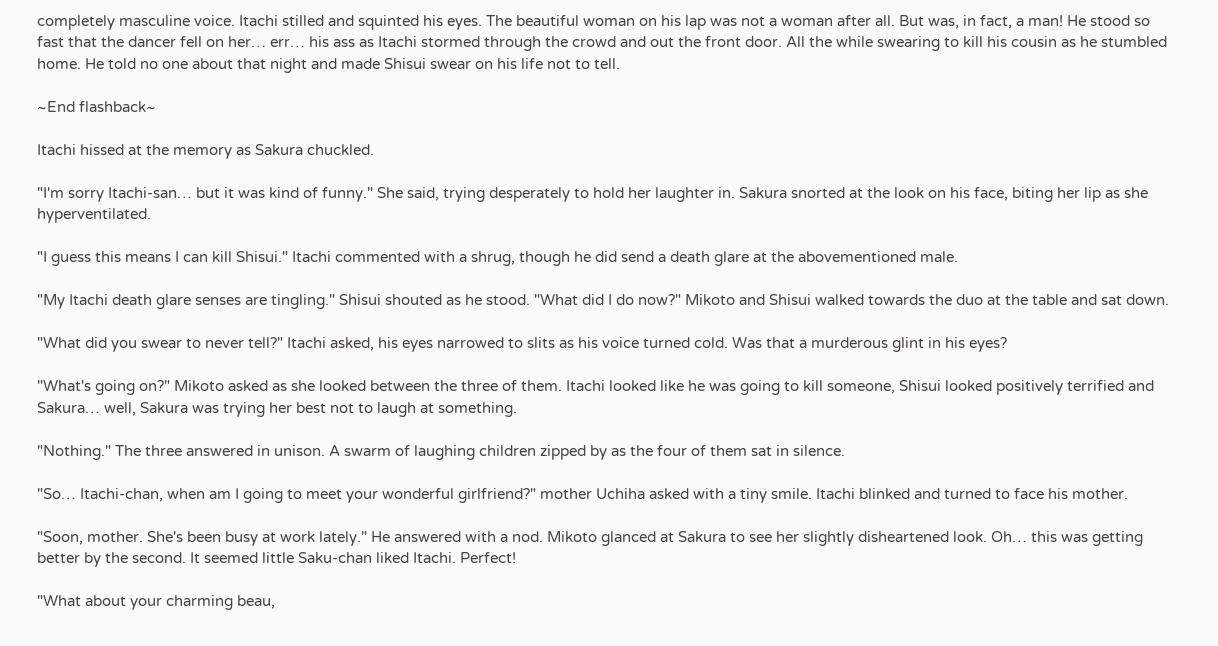completely masculine voice. Itachi stilled and squinted his eyes. The beautiful woman on his lap was not a woman after all. But was, in fact, a man! He stood so fast that the dancer fell on her… err… his ass as Itachi stormed through the crowd and out the front door. All the while swearing to kill his cousin as he stumbled home. He told no one about that night and made Shisui swear on his life not to tell.

~End flashback~

Itachi hissed at the memory as Sakura chuckled.

"I'm sorry Itachi-san… but it was kind of funny." She said, trying desperately to hold her laughter in. Sakura snorted at the look on his face, biting her lip as she hyperventilated.

"I guess this means I can kill Shisui." Itachi commented with a shrug, though he did send a death glare at the abovementioned male.

"My Itachi death glare senses are tingling." Shisui shouted as he stood. "What did I do now?" Mikoto and Shisui walked towards the duo at the table and sat down.

"What did you swear to never tell?" Itachi asked, his eyes narrowed to slits as his voice turned cold. Was that a murderous glint in his eyes?

"What's going on?" Mikoto asked as she looked between the three of them. Itachi looked like he was going to kill someone, Shisui looked positively terrified and Sakura… well, Sakura was trying her best not to laugh at something.

"Nothing." The three answered in unison. A swarm of laughing children zipped by as the four of them sat in silence.

"So… Itachi-chan, when am I going to meet your wonderful girlfriend?" mother Uchiha asked with a tiny smile. Itachi blinked and turned to face his mother.

"Soon, mother. She's been busy at work lately." He answered with a nod. Mikoto glanced at Sakura to see her slightly disheartened look. Oh… this was getting better by the second. It seemed little Saku-chan liked Itachi. Perfect!

"What about your charming beau,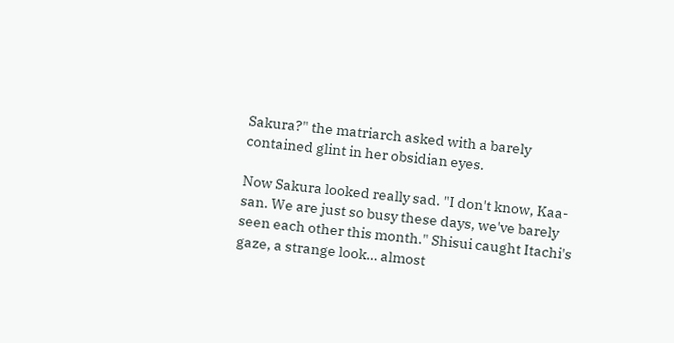Sakura?" the matriarch asked with a barely contained glint in her obsidian eyes.

Now Sakura looked really sad. "I don't know, Kaa-san. We are just so busy these days, we've barely seen each other this month." Shisui caught Itachi's gaze, a strange look… almost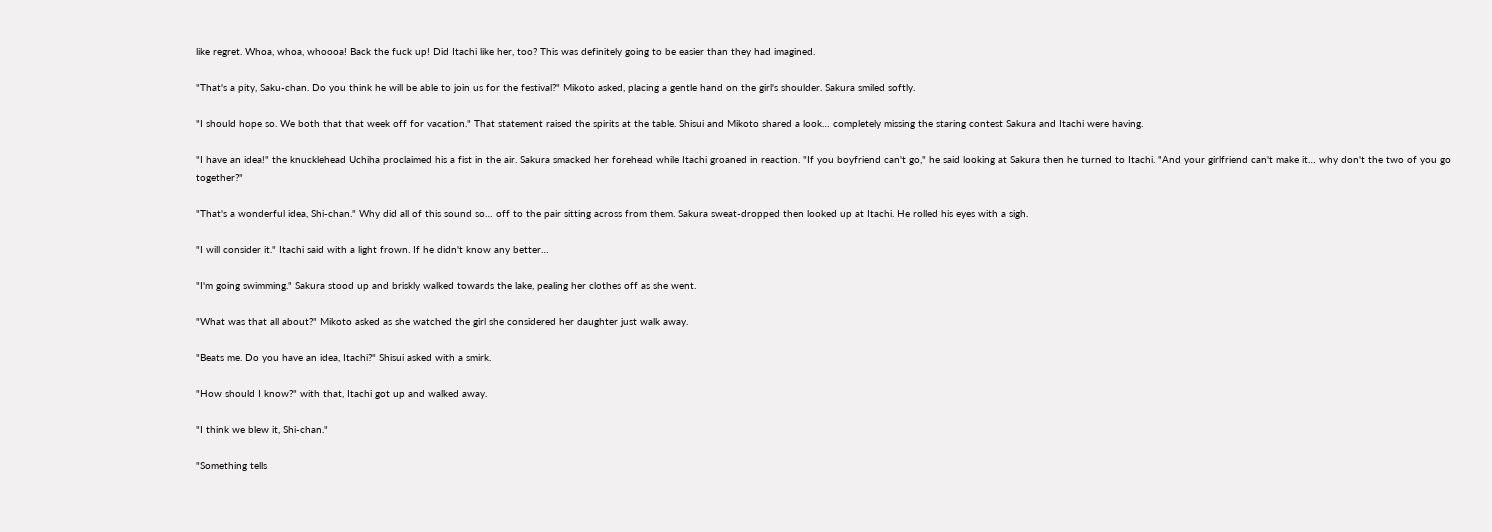like regret. Whoa, whoa, whoooa! Back the fuck up! Did Itachi like her, too? This was definitely going to be easier than they had imagined.

"That's a pity, Saku-chan. Do you think he will be able to join us for the festival?" Mikoto asked, placing a gentle hand on the girl's shoulder. Sakura smiled softly.

"I should hope so. We both that that week off for vacation." That statement raised the spirits at the table. Shisui and Mikoto shared a look… completely missing the staring contest Sakura and Itachi were having.

"I have an idea!" the knucklehead Uchiha proclaimed his a fist in the air. Sakura smacked her forehead while Itachi groaned in reaction. "If you boyfriend can't go," he said looking at Sakura then he turned to Itachi. "And your girlfriend can't make it… why don't the two of you go together?"

"That's a wonderful idea, Shi-chan." Why did all of this sound so… off to the pair sitting across from them. Sakura sweat-dropped then looked up at Itachi. He rolled his eyes with a sigh.

"I will consider it." Itachi said with a light frown. If he didn't know any better…

"I'm going swimming." Sakura stood up and briskly walked towards the lake, pealing her clothes off as she went.

"What was that all about?" Mikoto asked as she watched the girl she considered her daughter just walk away.

"Beats me. Do you have an idea, Itachi?" Shisui asked with a smirk.

"How should I know?" with that, Itachi got up and walked away.

"I think we blew it, Shi-chan."

"Something tells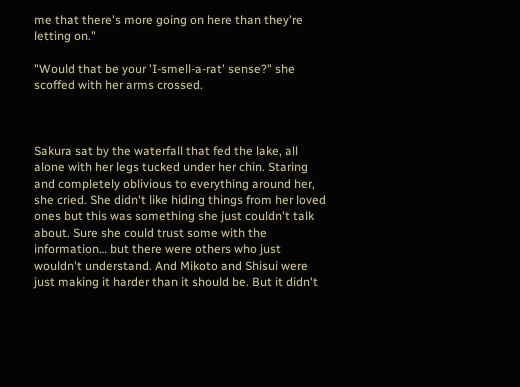me that there's more going on here than they're letting on."

"Would that be your 'I-smell-a-rat' sense?" she scoffed with her arms crossed.



Sakura sat by the waterfall that fed the lake, all alone with her legs tucked under her chin. Staring and completely oblivious to everything around her, she cried. She didn't like hiding things from her loved ones but this was something she just couldn't talk about. Sure she could trust some with the information… but there were others who just wouldn't understand. And Mikoto and Shisui were just making it harder than it should be. But it didn't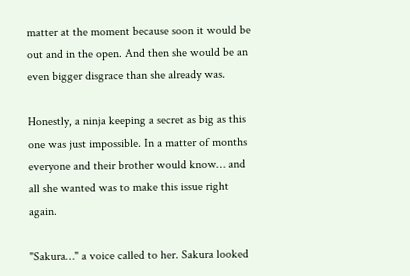matter at the moment because soon it would be out and in the open. And then she would be an even bigger disgrace than she already was.

Honestly, a ninja keeping a secret as big as this one was just impossible. In a matter of months everyone and their brother would know… and all she wanted was to make this issue right again.

"Sakura…" a voice called to her. Sakura looked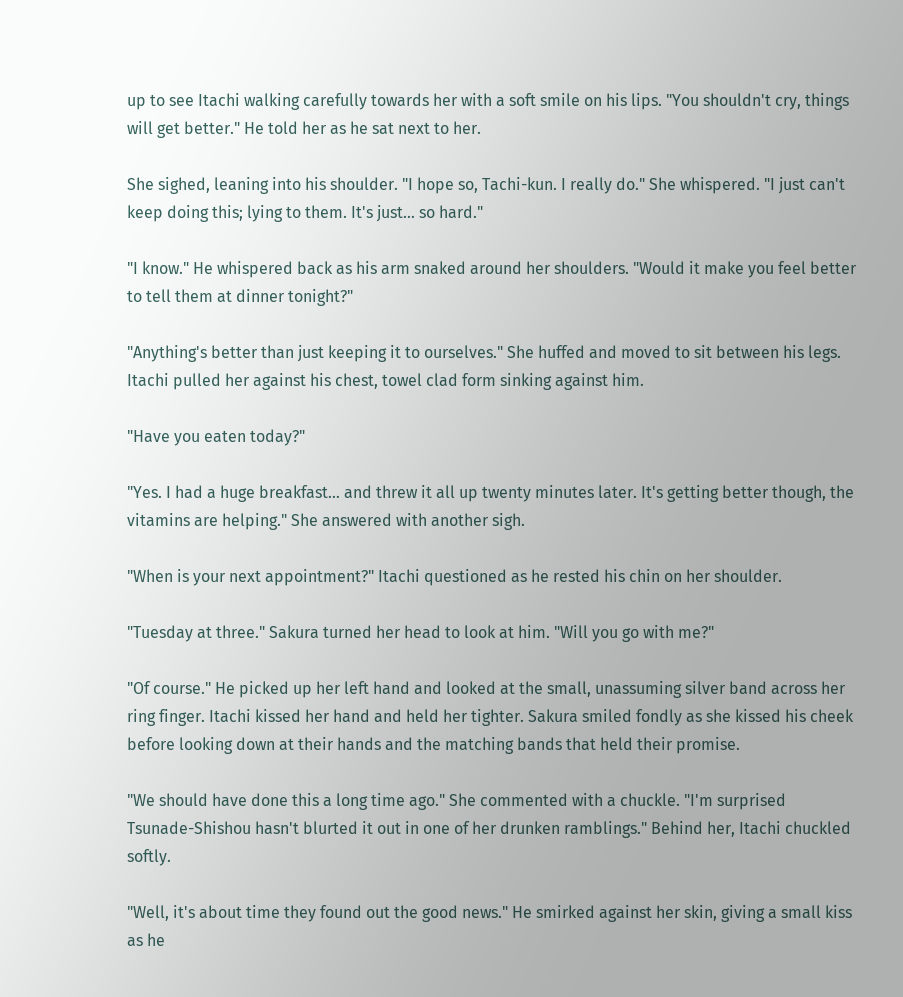up to see Itachi walking carefully towards her with a soft smile on his lips. "You shouldn't cry, things will get better." He told her as he sat next to her.

She sighed, leaning into his shoulder. "I hope so, Tachi-kun. I really do." She whispered. "I just can't keep doing this; lying to them. It's just… so hard."

"I know." He whispered back as his arm snaked around her shoulders. "Would it make you feel better to tell them at dinner tonight?"

"Anything's better than just keeping it to ourselves." She huffed and moved to sit between his legs. Itachi pulled her against his chest, towel clad form sinking against him.

"Have you eaten today?"

"Yes. I had a huge breakfast… and threw it all up twenty minutes later. It's getting better though, the vitamins are helping." She answered with another sigh.

"When is your next appointment?" Itachi questioned as he rested his chin on her shoulder.

"Tuesday at three." Sakura turned her head to look at him. "Will you go with me?"

"Of course." He picked up her left hand and looked at the small, unassuming silver band across her ring finger. Itachi kissed her hand and held her tighter. Sakura smiled fondly as she kissed his cheek before looking down at their hands and the matching bands that held their promise.

"We should have done this a long time ago." She commented with a chuckle. "I'm surprised Tsunade-Shishou hasn't blurted it out in one of her drunken ramblings." Behind her, Itachi chuckled softly.

"Well, it's about time they found out the good news." He smirked against her skin, giving a small kiss as he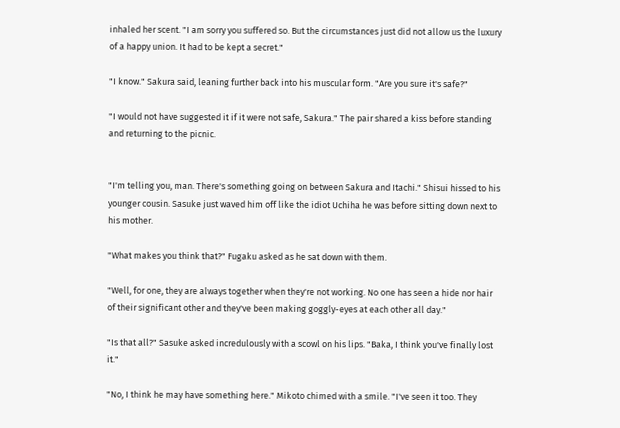inhaled her scent. "I am sorry you suffered so. But the circumstances just did not allow us the luxury of a happy union. It had to be kept a secret."

"I know." Sakura said, leaning further back into his muscular form. "Are you sure it's safe?"

"I would not have suggested it if it were not safe, Sakura." The pair shared a kiss before standing and returning to the picnic.


"I'm telling you, man. There's something going on between Sakura and Itachi." Shisui hissed to his younger cousin. Sasuke just waved him off like the idiot Uchiha he was before sitting down next to his mother.

"What makes you think that?" Fugaku asked as he sat down with them.

"Well, for one, they are always together when they're not working. No one has seen a hide nor hair of their significant other and they've been making goggly-eyes at each other all day."

"Is that all?" Sasuke asked incredulously with a scowl on his lips. "Baka, I think you've finally lost it."

"No, I think he may have something here." Mikoto chimed with a smile. "I've seen it too. They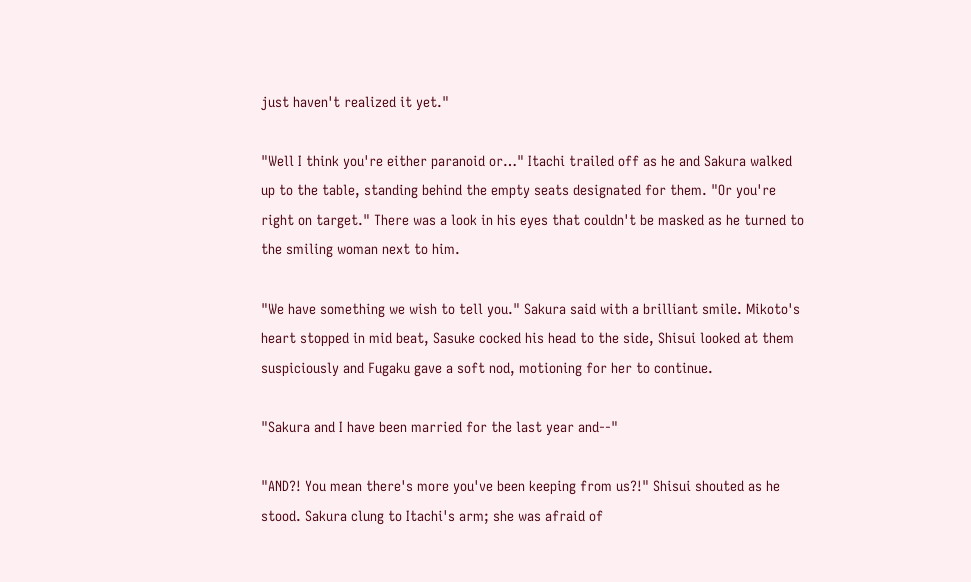just haven't realized it yet."

"Well I think you're either paranoid or…" Itachi trailed off as he and Sakura walked up to the table, standing behind the empty seats designated for them. "Or you're right on target." There was a look in his eyes that couldn't be masked as he turned to the smiling woman next to him.

"We have something we wish to tell you." Sakura said with a brilliant smile. Mikoto's heart stopped in mid beat, Sasuke cocked his head to the side, Shisui looked at them suspiciously and Fugaku gave a soft nod, motioning for her to continue.

"Sakura and I have been married for the last year and--"

"AND?! You mean there's more you've been keeping from us?!" Shisui shouted as he stood. Sakura clung to Itachi's arm; she was afraid of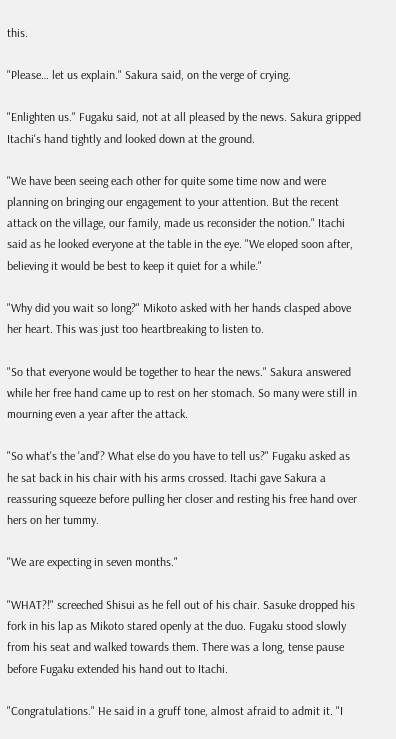this.

"Please… let us explain." Sakura said, on the verge of crying.

"Enlighten us." Fugaku said, not at all pleased by the news. Sakura gripped Itachi's hand tightly and looked down at the ground.

"We have been seeing each other for quite some time now and were planning on bringing our engagement to your attention. But the recent attack on the village, our family, made us reconsider the notion." Itachi said as he looked everyone at the table in the eye. "We eloped soon after, believing it would be best to keep it quiet for a while."

"Why did you wait so long?" Mikoto asked with her hands clasped above her heart. This was just too heartbreaking to listen to.

"So that everyone would be together to hear the news." Sakura answered while her free hand came up to rest on her stomach. So many were still in mourning even a year after the attack.

"So what's the 'and'? What else do you have to tell us?" Fugaku asked as he sat back in his chair with his arms crossed. Itachi gave Sakura a reassuring squeeze before pulling her closer and resting his free hand over hers on her tummy.

"We are expecting in seven months."

"WHAT?!" screeched Shisui as he fell out of his chair. Sasuke dropped his fork in his lap as Mikoto stared openly at the duo. Fugaku stood slowly from his seat and walked towards them. There was a long, tense pause before Fugaku extended his hand out to Itachi.

"Congratulations." He said in a gruff tone, almost afraid to admit it. "I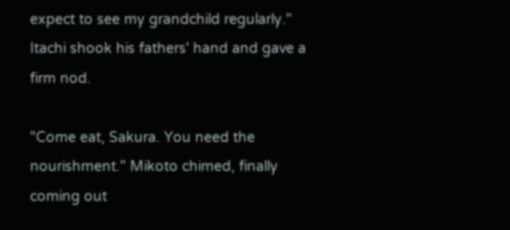expect to see my grandchild regularly." Itachi shook his fathers' hand and gave a firm nod.

"Come eat, Sakura. You need the nourishment." Mikoto chimed, finally coming out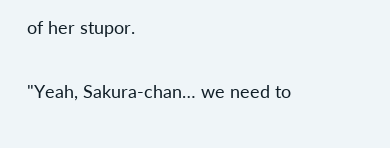of her stupor.

"Yeah, Sakura-chan… we need to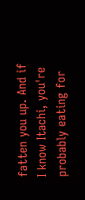fatten you up. And if I know Itachi, you're probably eating for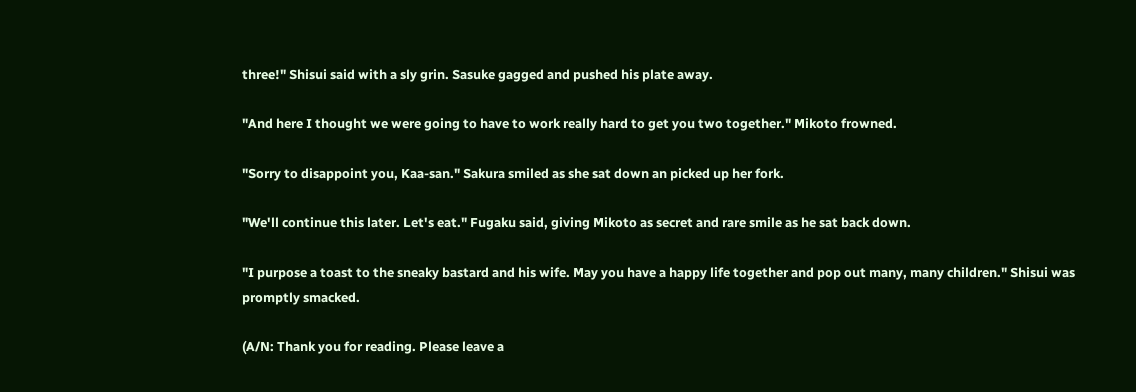three!" Shisui said with a sly grin. Sasuke gagged and pushed his plate away.

"And here I thought we were going to have to work really hard to get you two together." Mikoto frowned.

"Sorry to disappoint you, Kaa-san." Sakura smiled as she sat down an picked up her fork.

"We'll continue this later. Let's eat." Fugaku said, giving Mikoto as secret and rare smile as he sat back down.

"I purpose a toast to the sneaky bastard and his wife. May you have a happy life together and pop out many, many children." Shisui was promptly smacked.

(A/N: Thank you for reading. Please leave a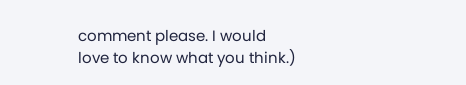comment please. I would love to know what you think.)